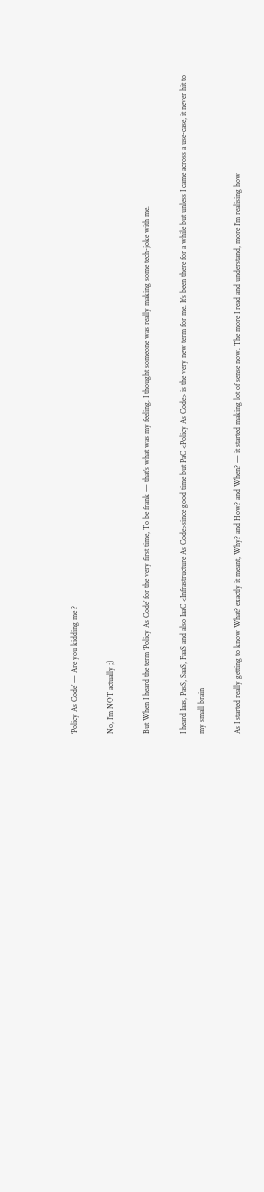‘Policy As Code’ — Are you kidding me ?

No, I’m NOT actually ;)

But When I heard the term ‘Policy As Code’ for the very first time, To be frank — that’s what was my feeling. I thought someone was really making some tech-joke with me.

I heard Iaas, PasS, SaaS, FaaS and also IaaC <Infrastructure As Code>since good time but PaC <Policy As Code> is the very new term for me. It’s been there for a while but unless I came across a use-case, it never hit to my small brain

As I started really getting to know What? exactly it meant, Why? and How? and When? — it started making lot of sense now. The more I read and understand, more I’m realising how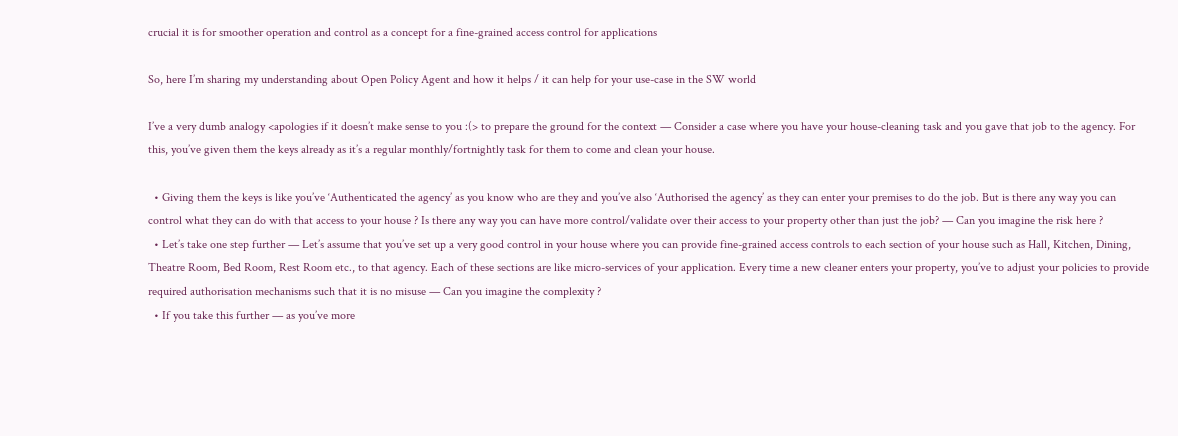crucial it is for smoother operation and control as a concept for a fine-grained access control for applications

So, here I’m sharing my understanding about Open Policy Agent and how it helps / it can help for your use-case in the SW world

I’ve a very dumb analogy <apologies if it doesn’t make sense to you :(> to prepare the ground for the context — Consider a case where you have your house-cleaning task and you gave that job to the agency. For this, you’ve given them the keys already as it’s a regular monthly/fortnightly task for them to come and clean your house.

  • Giving them the keys is like you’ve ‘Authenticated the agency’ as you know who are they and you’ve also ‘Authorised the agency’ as they can enter your premises to do the job. But is there any way you can control what they can do with that access to your house ? Is there any way you can have more control/validate over their access to your property other than just the job? — Can you imagine the risk here ?
  • Let’s take one step further — Let’s assume that you’ve set up a very good control in your house where you can provide fine-grained access controls to each section of your house such as Hall, Kitchen, Dining, Theatre Room, Bed Room, Rest Room etc., to that agency. Each of these sections are like micro-services of your application. Every time a new cleaner enters your property, you’ve to adjust your policies to provide required authorisation mechanisms such that it is no misuse — Can you imagine the complexity ?
  • If you take this further — as you’ve more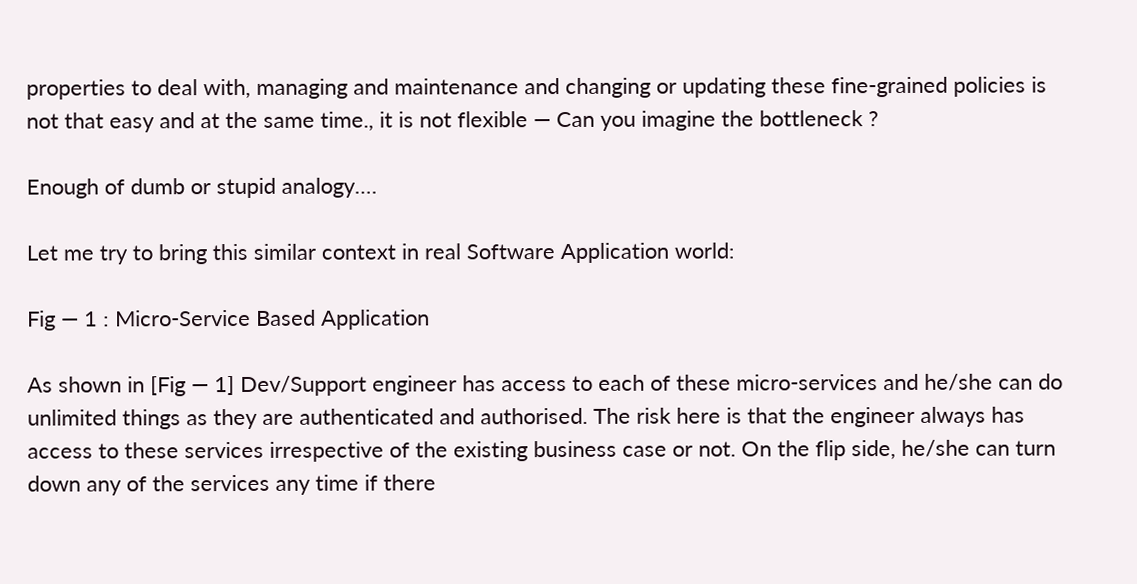properties to deal with, managing and maintenance and changing or updating these fine-grained policies is not that easy and at the same time., it is not flexible — Can you imagine the bottleneck ?

Enough of dumb or stupid analogy….

Let me try to bring this similar context in real Software Application world:

Fig — 1 : Micro-Service Based Application

As shown in [Fig — 1] Dev/Support engineer has access to each of these micro-services and he/she can do unlimited things as they are authenticated and authorised. The risk here is that the engineer always has access to these services irrespective of the existing business case or not. On the flip side, he/she can turn down any of the services any time if there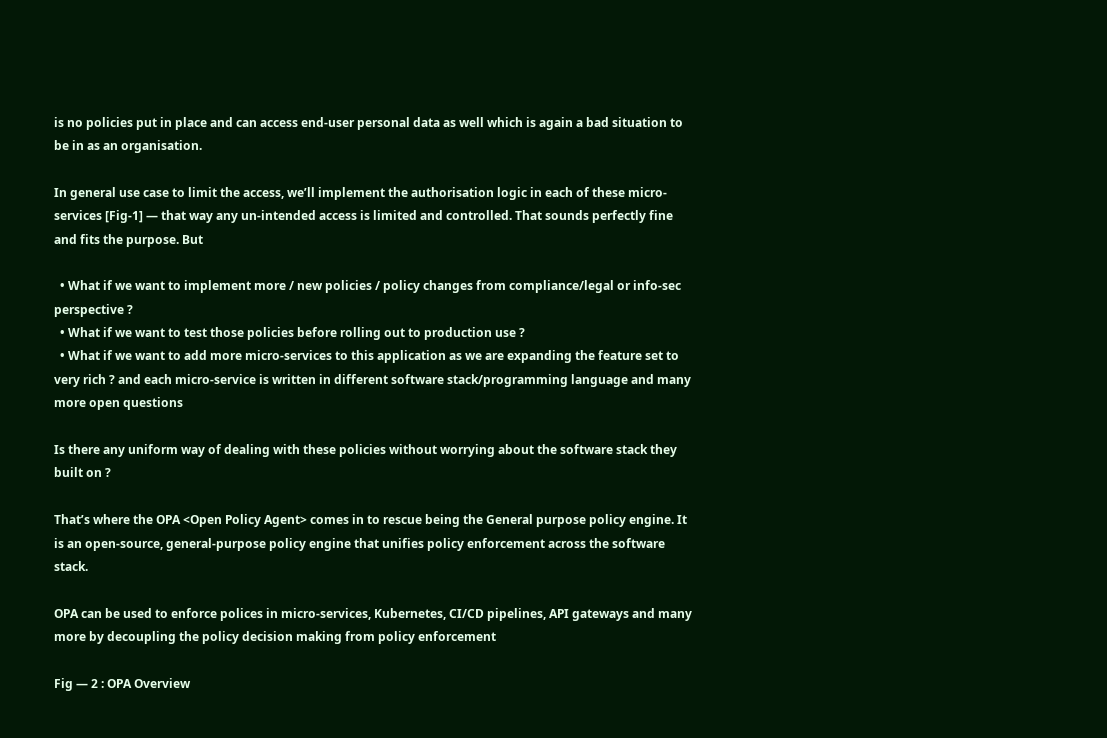is no policies put in place and can access end-user personal data as well which is again a bad situation to be in as an organisation.

In general use case to limit the access, we’ll implement the authorisation logic in each of these micro-services [Fig-1] — that way any un-intended access is limited and controlled. That sounds perfectly fine and fits the purpose. But

  • What if we want to implement more / new policies / policy changes from compliance/legal or info-sec perspective ?
  • What if we want to test those policies before rolling out to production use ?
  • What if we want to add more micro-services to this application as we are expanding the feature set to very rich ? and each micro-service is written in different software stack/programming language and many more open questions

Is there any uniform way of dealing with these policies without worrying about the software stack they built on ?

That’s where the OPA <Open Policy Agent> comes in to rescue being the General purpose policy engine. It is an open-source, general-purpose policy engine that unifies policy enforcement across the software stack.

OPA can be used to enforce polices in micro-services, Kubernetes, CI/CD pipelines, API gateways and many more by decoupling the policy decision making from policy enforcement

Fig — 2 : OPA Overview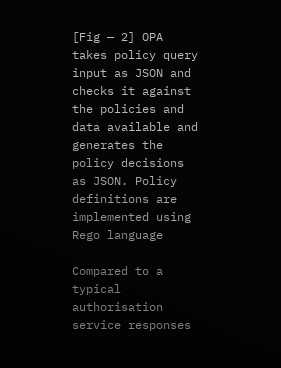[Fig — 2] OPA takes policy query input as JSON and checks it against the policies and data available and generates the policy decisions as JSON. Policy definitions are implemented using Rego language

Compared to a typical authorisation service responses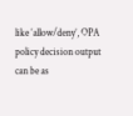like ‘allow/deny’, OPA policy decision output can be as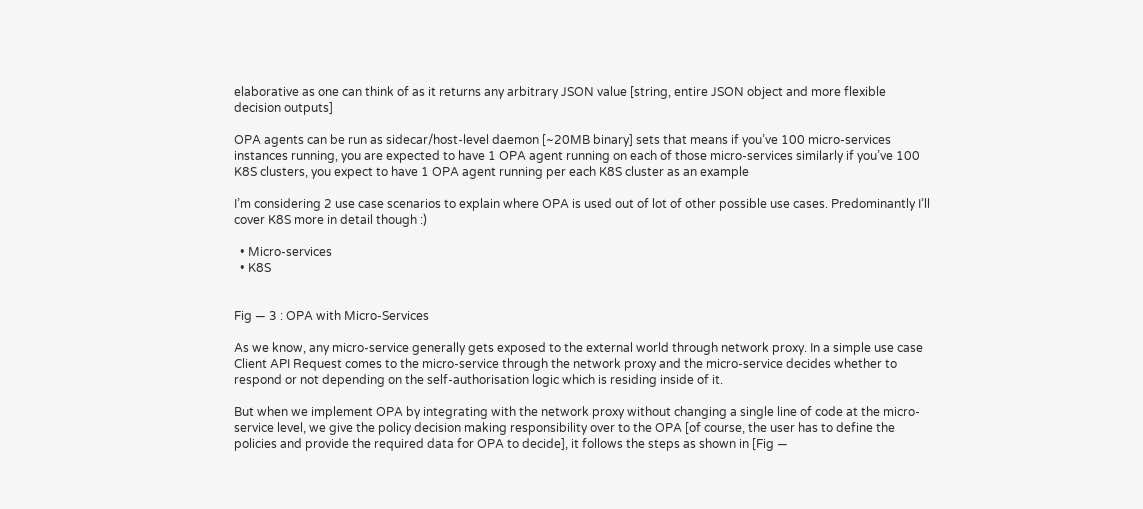elaborative as one can think of as it returns any arbitrary JSON value [string, entire JSON object and more flexible decision outputs]

OPA agents can be run as sidecar/host-level daemon [~20MB binary] sets that means if you’ve 100 micro-services instances running, you are expected to have 1 OPA agent running on each of those micro-services similarly if you’ve 100 K8S clusters, you expect to have 1 OPA agent running per each K8S cluster as an example

I’m considering 2 use case scenarios to explain where OPA is used out of lot of other possible use cases. Predominantly I’ll cover K8S more in detail though :)

  • Micro-services
  • K8S


Fig — 3 : OPA with Micro-Services

As we know, any micro-service generally gets exposed to the external world through network proxy. In a simple use case Client API Request comes to the micro-service through the network proxy and the micro-service decides whether to respond or not depending on the self-authorisation logic which is residing inside of it.

But when we implement OPA by integrating with the network proxy without changing a single line of code at the micro-service level, we give the policy decision making responsibility over to the OPA [of course, the user has to define the policies and provide the required data for OPA to decide], it follows the steps as shown in [Fig —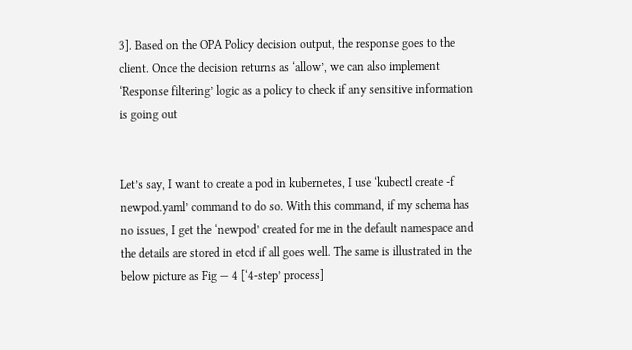3]. Based on the OPA Policy decision output, the response goes to the client. Once the decision returns as ‘allow’, we can also implement ‘Response filtering’ logic as a policy to check if any sensitive information is going out


Let’s say, I want to create a pod in kubernetes, I use ‘kubectl create -f newpod.yaml’ command to do so. With this command, if my schema has no issues, I get the ‘newpod’ created for me in the default namespace and the details are stored in etcd if all goes well. The same is illustrated in the below picture as Fig — 4 [‘4-step’ process]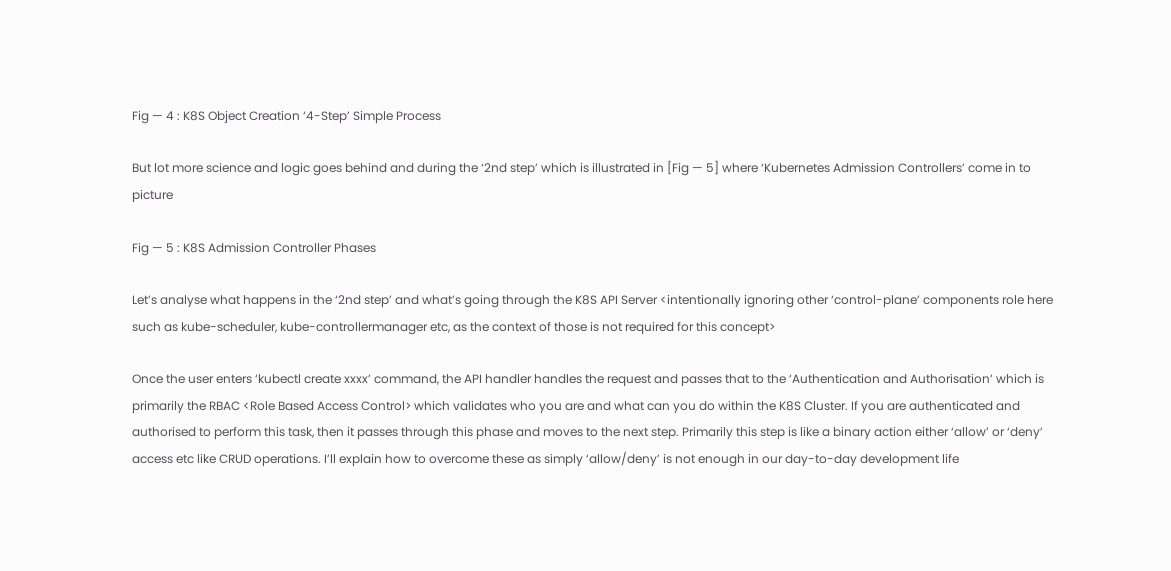Fig — 4 : K8S Object Creation ‘4-Step’ Simple Process

But lot more science and logic goes behind and during the ‘2nd step’ which is illustrated in [Fig — 5] where ‘Kubernetes Admission Controllers’ come in to picture

Fig — 5 : K8S Admission Controller Phases

Let’s analyse what happens in the ‘2nd step’ and what’s going through the K8S API Server <intentionally ignoring other ‘control-plane’ components role here such as kube-scheduler, kube-controllermanager etc, as the context of those is not required for this concept>

Once the user enters ‘kubectl create xxxx’ command, the API handler handles the request and passes that to the ‘Authentication and Authorisation’ which is primarily the RBAC <Role Based Access Control> which validates who you are and what can you do within the K8S Cluster. If you are authenticated and authorised to perform this task, then it passes through this phase and moves to the next step. Primarily this step is like a binary action either ‘allow’ or ‘deny’ access etc like CRUD operations. I’ll explain how to overcome these as simply ‘allow/deny’ is not enough in our day-to-day development life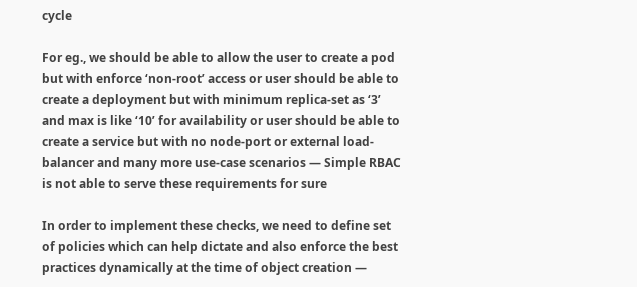cycle

For eg., we should be able to allow the user to create a pod but with enforce ‘non-root’ access or user should be able to create a deployment but with minimum replica-set as ‘3’ and max is like ‘10’ for availability or user should be able to create a service but with no node-port or external load-balancer and many more use-case scenarios — Simple RBAC is not able to serve these requirements for sure

In order to implement these checks, we need to define set of policies which can help dictate and also enforce the best practices dynamically at the time of object creation —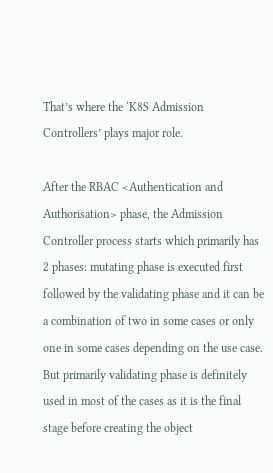That’s where the ‘K8S Admission Controllers’ plays major role.

After the RBAC <Authentication and Authorisation> phase, the Admission Controller process starts which primarily has 2 phases: mutating phase is executed first followed by the validating phase and it can be a combination of two in some cases or only one in some cases depending on the use case. But primarily validating phase is definitely used in most of the cases as it is the final stage before creating the object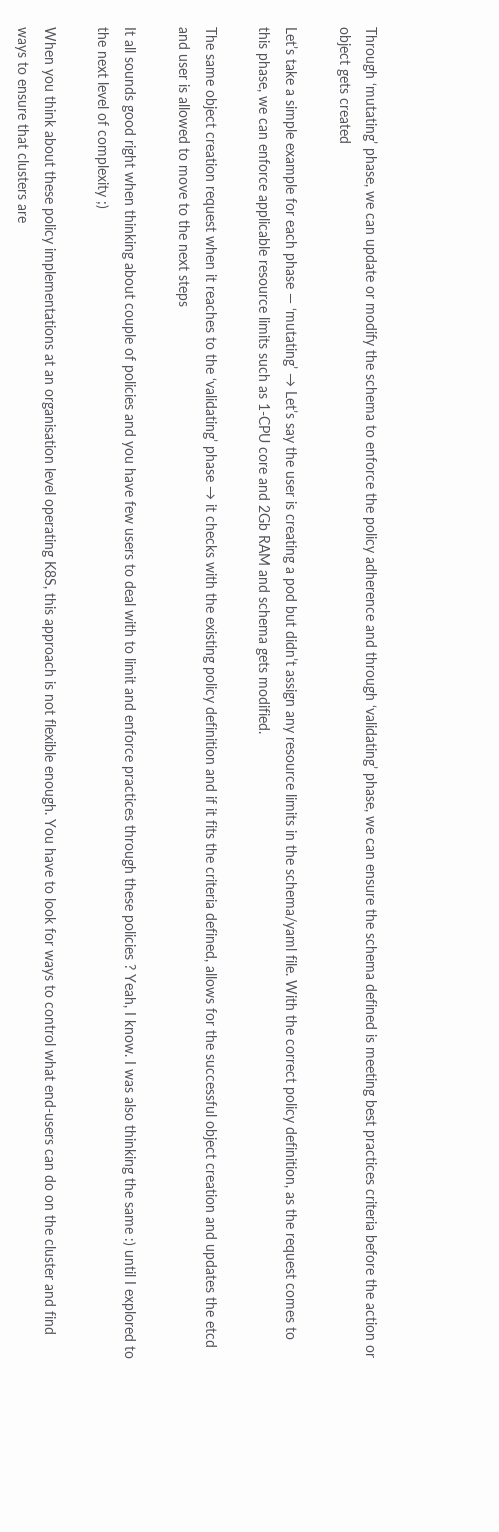Through ‘mutating’ phase, we can update or modify the schema to enforce the policy adherence and through ‘validating’ phase, we can ensure the schema defined is meeting best practices criteria before the action or object gets created

Let’s take a simple example for each phase — ‘mutating’ → Let’s say the user is creating a pod but didn’t assign any resource limits in the schema/yaml file. With the correct policy definition, as the request comes to this phase, we can enforce applicable resource limits such as 1-CPU core and 2Gb RAM and schema gets modified.

The same object creation request when it reaches to the ‘validating’ phase → it checks with the existing policy definition and if it fits the criteria defined, allows for the successful object creation and updates the etcd and user is allowed to move to the next steps

It all sounds good right when thinking about couple of policies and you have few users to deal with to limit and enforce practices through these policies ? Yeah, I know. I was also thinking the same :) until I explored to the next level of complexity ;)

When you think about these policy implementations at an organisation level operating K8S, this approach is not flexible enough. You have to look for ways to control what end-users can do on the cluster and find ways to ensure that clusters are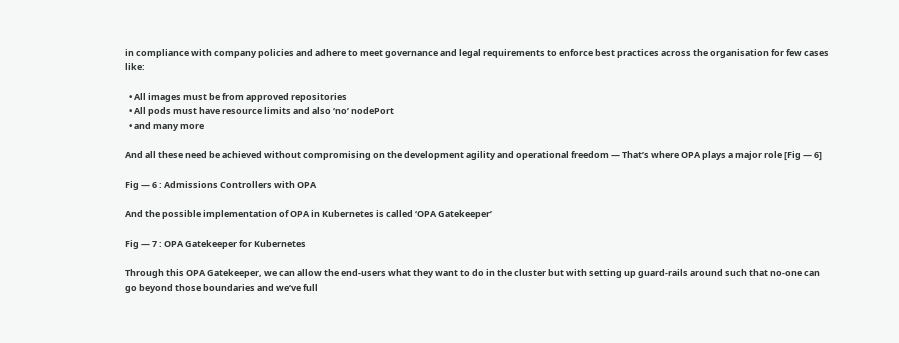in compliance with company policies and adhere to meet governance and legal requirements to enforce best practices across the organisation for few cases like:

  • All images must be from approved repositories
  • All pods must have resource limits and also ‘no’ nodePort
  • and many more

And all these need be achieved without compromising on the development agility and operational freedom — That’s where OPA plays a major role [Fig — 6]

Fig — 6 : Admissions Controllers with OPA

And the possible implementation of OPA in Kubernetes is called ‘OPA Gatekeeper’

Fig — 7 : OPA Gatekeeper for Kubernetes

Through this OPA Gatekeeper, we can allow the end-users what they want to do in the cluster but with setting up guard-rails around such that no-one can go beyond those boundaries and we’ve full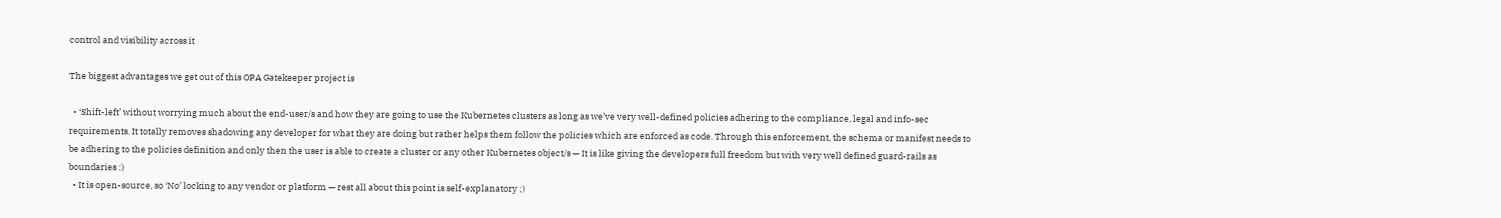control and visibility across it

The biggest advantages we get out of this OPA Gatekeeper project is

  • ‘Shift-left’ without worrying much about the end-user/s and how they are going to use the Kubernetes clusters as long as we’ve very well-defined policies adhering to the compliance, legal and info-sec requirements. It totally removes shadowing any developer for what they are doing but rather helps them follow the policies which are enforced as code. Through this enforcement, the schema or manifest needs to be adhering to the policies definition and only then the user is able to create a cluster or any other Kubernetes object/s — It is like giving the developers full freedom but with very well defined guard-rails as boundaries :)
  • It is open-source, so ‘No’ locking to any vendor or platform — rest all about this point is self-explanatory ;)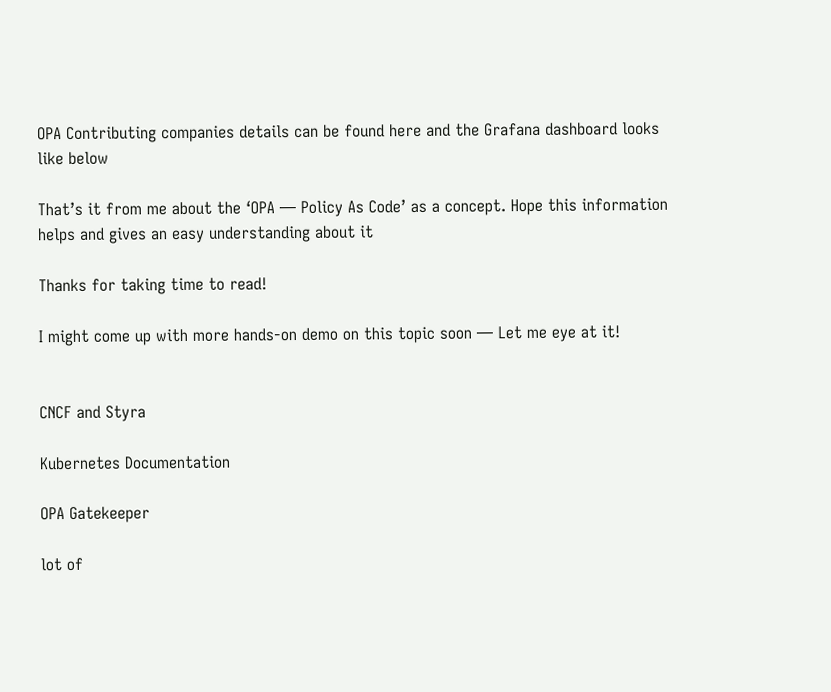OPA Contributing companies details can be found here and the Grafana dashboard looks like below

That’s it from me about the ‘OPA — Policy As Code’ as a concept. Hope this information helps and gives an easy understanding about it

Thanks for taking time to read!

I might come up with more hands-on demo on this topic soon — Let me eye at it!


CNCF and Styra

Kubernetes Documentation

OPA Gatekeeper

lot of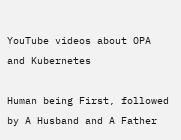YouTube videos about OPA and Kubernetes

Human being First, followed by A Husband and A Father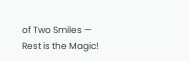of Two Smiles — Rest is the Magic!